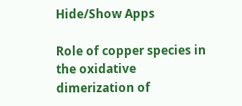Hide/Show Apps

Role of copper species in the oxidative dimerization of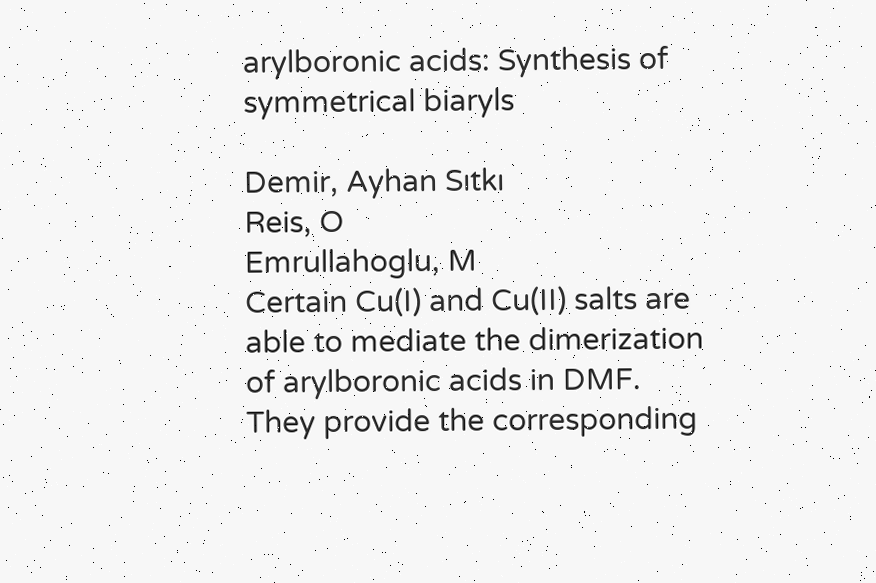arylboronic acids: Synthesis of symmetrical biaryls

Demir, Ayhan Sıtkı
Reis, O
Emrullahoglu, M
Certain Cu(I) and Cu(II) salts are able to mediate the dimerization of arylboronic acids in DMF. They provide the corresponding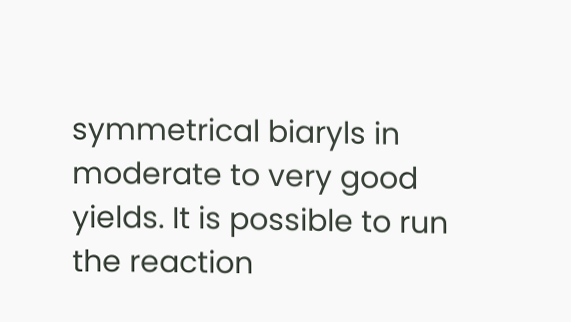symmetrical biaryls in moderate to very good yields. It is possible to run the reaction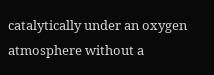catalytically under an oxygen atmosphere without a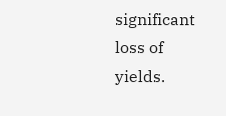significant loss of yields.